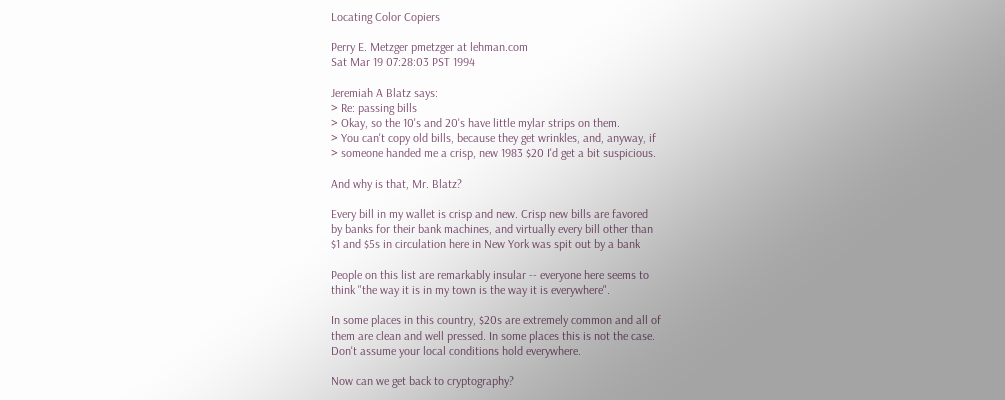Locating Color Copiers

Perry E. Metzger pmetzger at lehman.com
Sat Mar 19 07:28:03 PST 1994

Jeremiah A Blatz says:
> Re: passing bills
> Okay, so the 10's and 20's have little mylar strips on them.
> You can't copy old bills, because they get wrinkles, and, anyway, if
> someone handed me a crisp, new 1983 $20 I'd get a bit suspicious.

And why is that, Mr. Blatz?

Every bill in my wallet is crisp and new. Crisp new bills are favored
by banks for their bank machines, and virtually every bill other than
$1 and $5s in circulation here in New York was spit out by a bank

People on this list are remarkably insular -- everyone here seems to
think "the way it is in my town is the way it is everywhere".

In some places in this country, $20s are extremely common and all of
them are clean and well pressed. In some places this is not the case.
Don't assume your local conditions hold everywhere.

Now can we get back to cryptography?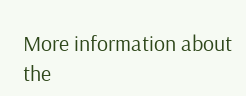More information about the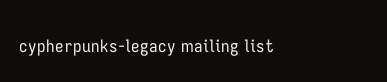cypherpunks-legacy mailing list